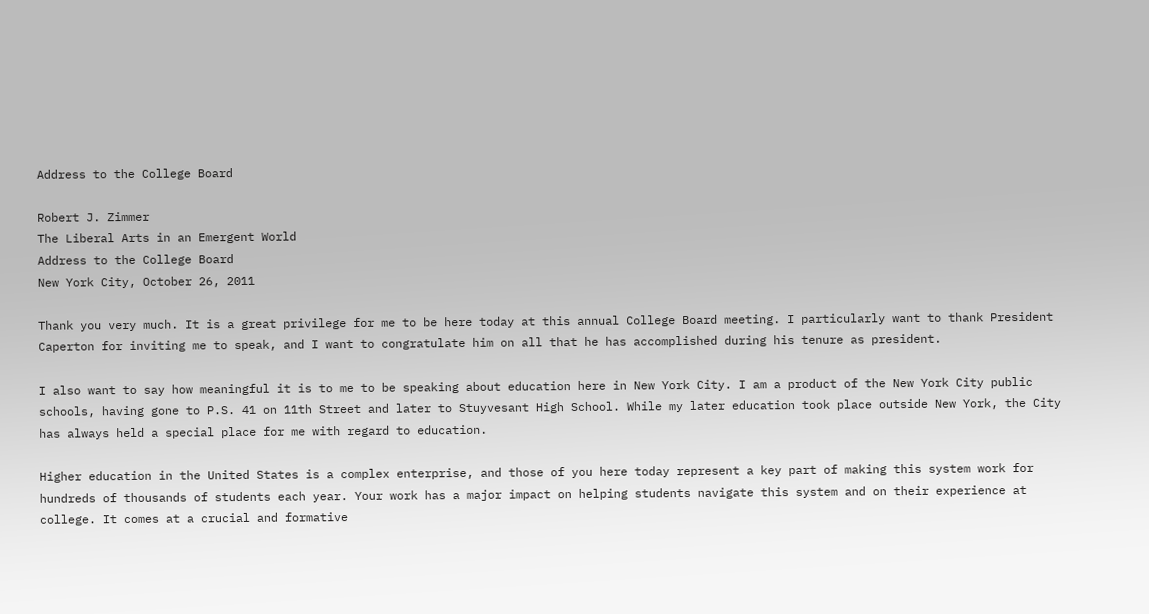Address to the College Board

Robert J. Zimmer
The Liberal Arts in an Emergent World
Address to the College Board
New York City, October 26, 2011

Thank you very much. It is a great privilege for me to be here today at this annual College Board meeting. I particularly want to thank President Caperton for inviting me to speak, and I want to congratulate him on all that he has accomplished during his tenure as president.

I also want to say how meaningful it is to me to be speaking about education here in New York City. I am a product of the New York City public schools, having gone to P.S. 41 on 11th Street and later to Stuyvesant High School. While my later education took place outside New York, the City has always held a special place for me with regard to education.

Higher education in the United States is a complex enterprise, and those of you here today represent a key part of making this system work for hundreds of thousands of students each year. Your work has a major impact on helping students navigate this system and on their experience at college. It comes at a crucial and formative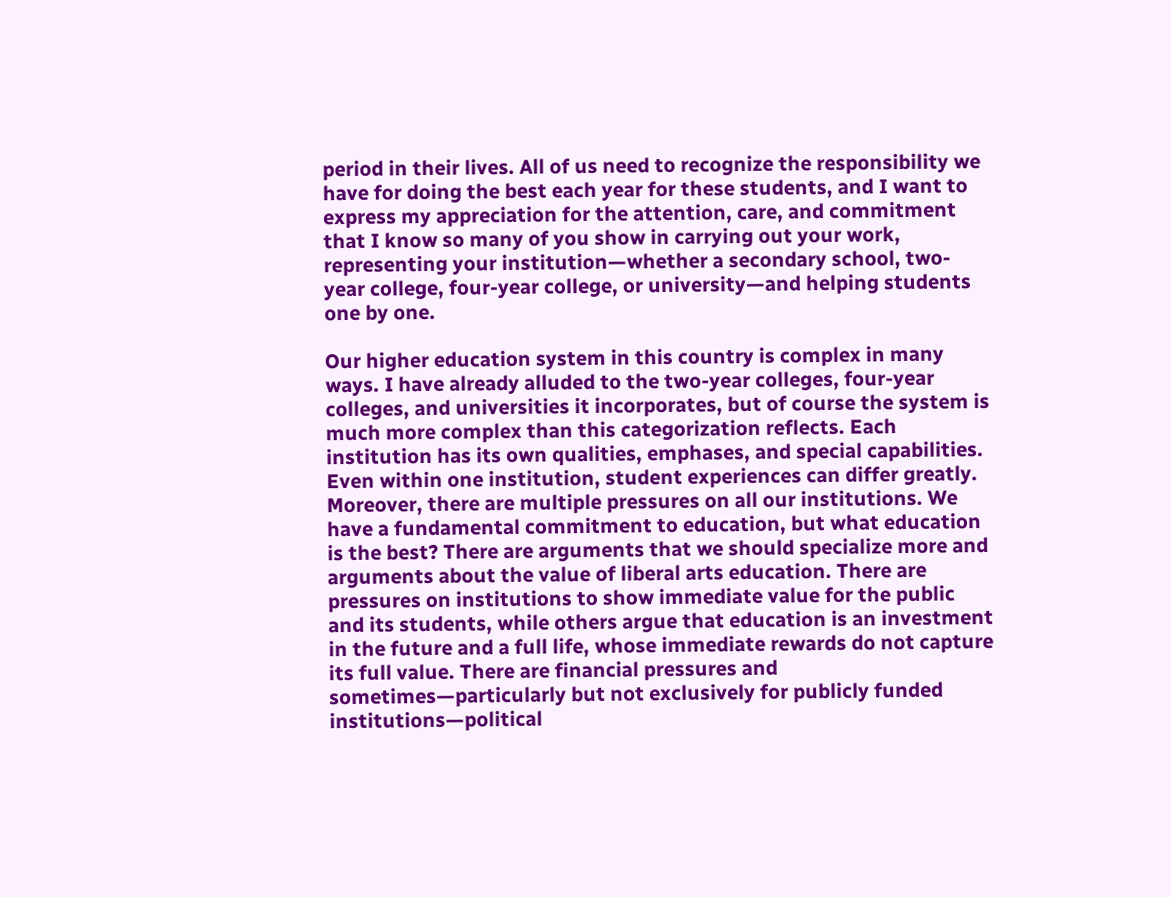period in their lives. All of us need to recognize the responsibility we have for doing the best each year for these students, and I want to express my appreciation for the attention, care, and commitment that I know so many of you show in carrying out your work, representing your institution—whether a secondary school, two-year college, four-year college, or university—and helping students one by one.

Our higher education system in this country is complex in many ways. I have already alluded to the two-year colleges, four-year colleges, and universities it incorporates, but of course the system is much more complex than this categorization reflects. Each institution has its own qualities, emphases, and special capabilities. Even within one institution, student experiences can differ greatly. Moreover, there are multiple pressures on all our institutions. We have a fundamental commitment to education, but what education is the best? There are arguments that we should specialize more and arguments about the value of liberal arts education. There are pressures on institutions to show immediate value for the public and its students, while others argue that education is an investment in the future and a full life, whose immediate rewards do not capture its full value. There are financial pressures and sometimes—particularly but not exclusively for publicly funded institutions—political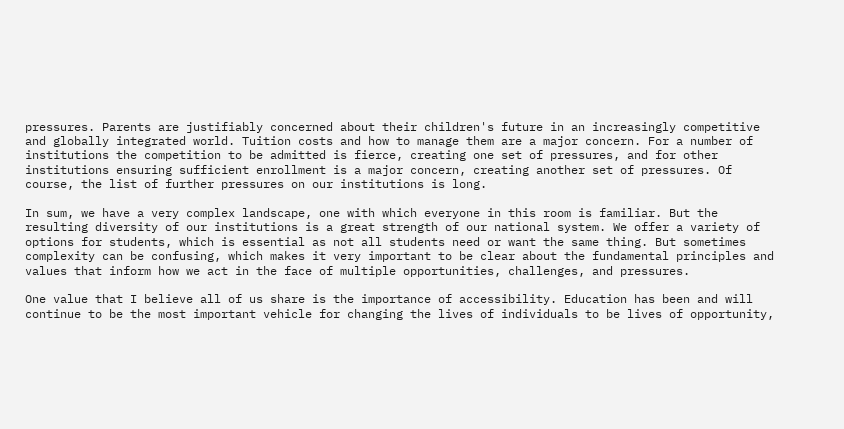pressures. Parents are justifiably concerned about their children's future in an increasingly competitive and globally integrated world. Tuition costs and how to manage them are a major concern. For a number of institutions the competition to be admitted is fierce, creating one set of pressures, and for other institutions ensuring sufficient enrollment is a major concern, creating another set of pressures. Of course, the list of further pressures on our institutions is long.

In sum, we have a very complex landscape, one with which everyone in this room is familiar. But the resulting diversity of our institutions is a great strength of our national system. We offer a variety of options for students, which is essential as not all students need or want the same thing. But sometimes complexity can be confusing, which makes it very important to be clear about the fundamental principles and values that inform how we act in the face of multiple opportunities, challenges, and pressures.

One value that I believe all of us share is the importance of accessibility. Education has been and will continue to be the most important vehicle for changing the lives of individuals to be lives of opportunity,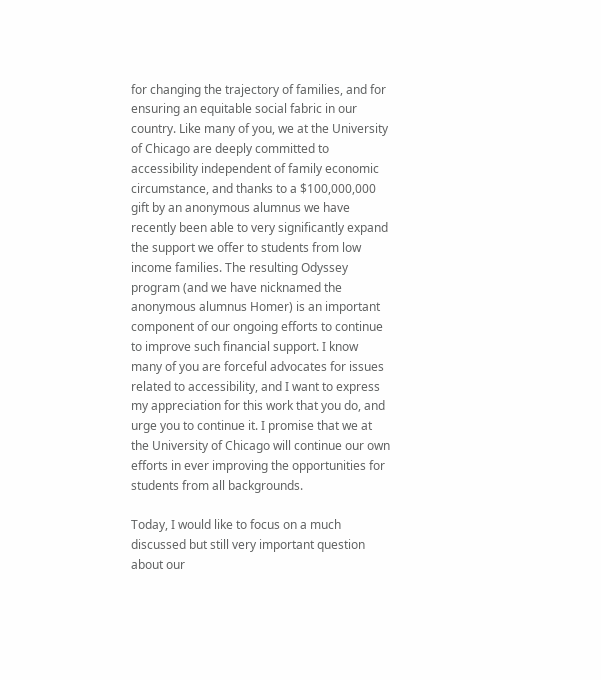for changing the trajectory of families, and for ensuring an equitable social fabric in our country. Like many of you, we at the University of Chicago are deeply committed to accessibility independent of family economic circumstance, and thanks to a $100,000,000 gift by an anonymous alumnus we have recently been able to very significantly expand the support we offer to students from low income families. The resulting Odyssey program (and we have nicknamed the anonymous alumnus Homer) is an important component of our ongoing efforts to continue to improve such financial support. I know many of you are forceful advocates for issues related to accessibility, and I want to express my appreciation for this work that you do, and urge you to continue it. I promise that we at the University of Chicago will continue our own efforts in ever improving the opportunities for students from all backgrounds.

Today, I would like to focus on a much discussed but still very important question about our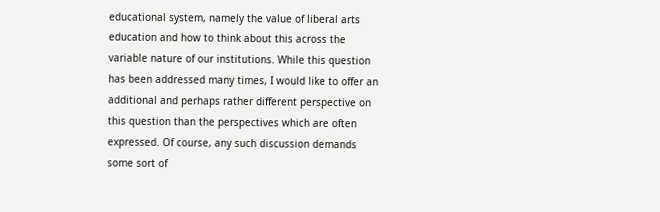educational system, namely the value of liberal arts education and how to think about this across the variable nature of our institutions. While this question has been addressed many times, I would like to offer an additional and perhaps rather different perspective on this question than the perspectives which are often expressed. Of course, any such discussion demands some sort of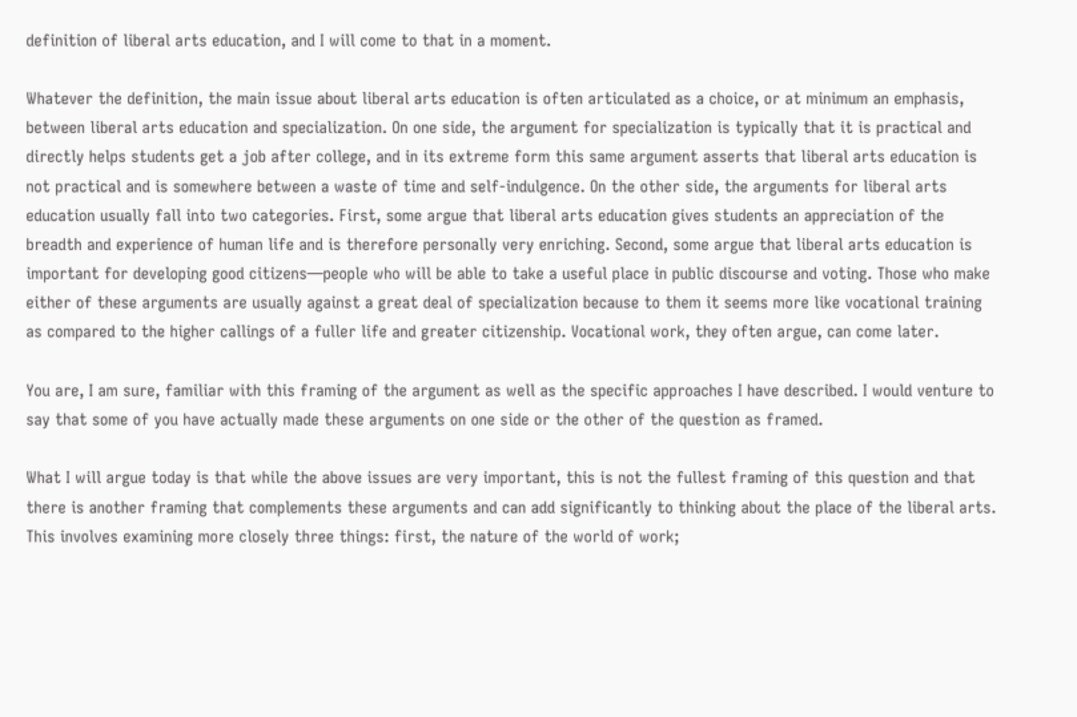definition of liberal arts education, and I will come to that in a moment.

Whatever the definition, the main issue about liberal arts education is often articulated as a choice, or at minimum an emphasis, between liberal arts education and specialization. On one side, the argument for specialization is typically that it is practical and directly helps students get a job after college, and in its extreme form this same argument asserts that liberal arts education is not practical and is somewhere between a waste of time and self-indulgence. On the other side, the arguments for liberal arts education usually fall into two categories. First, some argue that liberal arts education gives students an appreciation of the breadth and experience of human life and is therefore personally very enriching. Second, some argue that liberal arts education is important for developing good citizens—people who will be able to take a useful place in public discourse and voting. Those who make either of these arguments are usually against a great deal of specialization because to them it seems more like vocational training as compared to the higher callings of a fuller life and greater citizenship. Vocational work, they often argue, can come later.

You are, I am sure, familiar with this framing of the argument as well as the specific approaches I have described. I would venture to say that some of you have actually made these arguments on one side or the other of the question as framed.

What I will argue today is that while the above issues are very important, this is not the fullest framing of this question and that there is another framing that complements these arguments and can add significantly to thinking about the place of the liberal arts. This involves examining more closely three things: first, the nature of the world of work;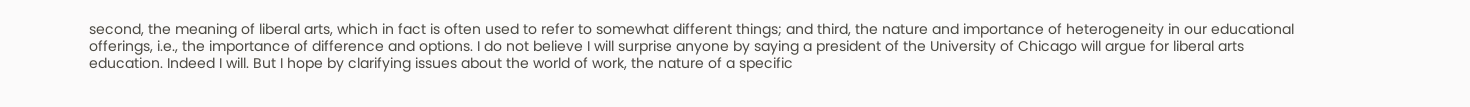second, the meaning of liberal arts, which in fact is often used to refer to somewhat different things; and third, the nature and importance of heterogeneity in our educational offerings, i.e., the importance of difference and options. I do not believe I will surprise anyone by saying a president of the University of Chicago will argue for liberal arts education. Indeed I will. But I hope by clarifying issues about the world of work, the nature of a specific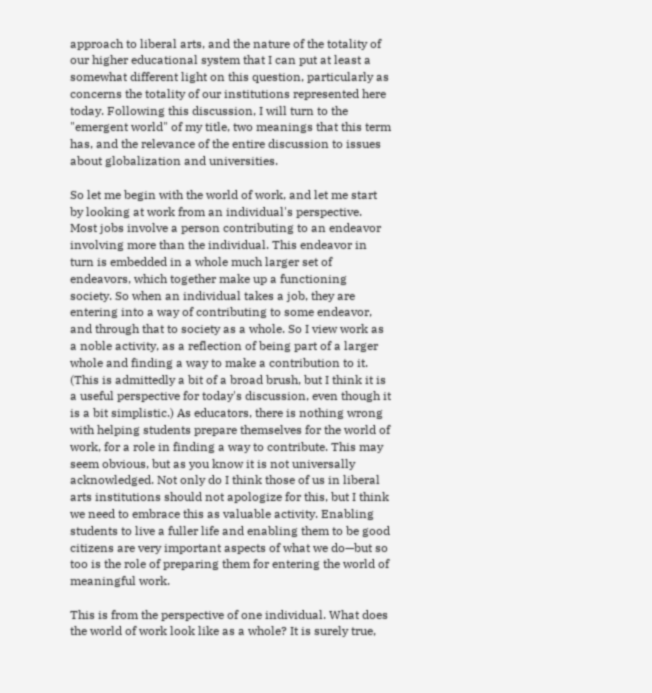approach to liberal arts, and the nature of the totality of our higher educational system that I can put at least a somewhat different light on this question, particularly as concerns the totality of our institutions represented here today. Following this discussion, I will turn to the "emergent world" of my title, two meanings that this term has, and the relevance of the entire discussion to issues about globalization and universities.

So let me begin with the world of work, and let me start by looking at work from an individual's perspective. Most jobs involve a person contributing to an endeavor involving more than the individual. This endeavor in turn is embedded in a whole much larger set of endeavors, which together make up a functioning society. So when an individual takes a job, they are entering into a way of contributing to some endeavor, and through that to society as a whole. So I view work as a noble activity, as a reflection of being part of a larger whole and finding a way to make a contribution to it. (This is admittedly a bit of a broad brush, but I think it is a useful perspective for today's discussion, even though it is a bit simplistic.) As educators, there is nothing wrong with helping students prepare themselves for the world of work, for a role in finding a way to contribute. This may seem obvious, but as you know it is not universally acknowledged. Not only do I think those of us in liberal arts institutions should not apologize for this, but I think we need to embrace this as valuable activity. Enabling students to live a fuller life and enabling them to be good citizens are very important aspects of what we do—but so too is the role of preparing them for entering the world of meaningful work.

This is from the perspective of one individual. What does the world of work look like as a whole? It is surely true,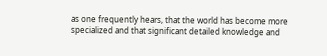as one frequently hears, that the world has become more specialized and that significant detailed knowledge and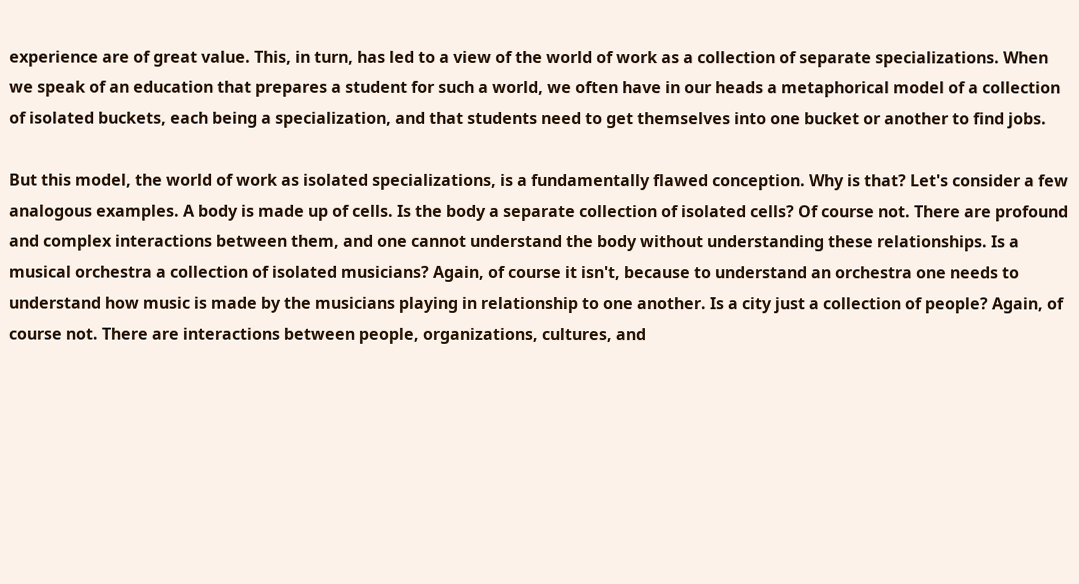experience are of great value. This, in turn, has led to a view of the world of work as a collection of separate specializations. When we speak of an education that prepares a student for such a world, we often have in our heads a metaphorical model of a collection of isolated buckets, each being a specialization, and that students need to get themselves into one bucket or another to find jobs.

But this model, the world of work as isolated specializations, is a fundamentally flawed conception. Why is that? Let's consider a few analogous examples. A body is made up of cells. Is the body a separate collection of isolated cells? Of course not. There are profound and complex interactions between them, and one cannot understand the body without understanding these relationships. Is a musical orchestra a collection of isolated musicians? Again, of course it isn't, because to understand an orchestra one needs to understand how music is made by the musicians playing in relationship to one another. Is a city just a collection of people? Again, of course not. There are interactions between people, organizations, cultures, and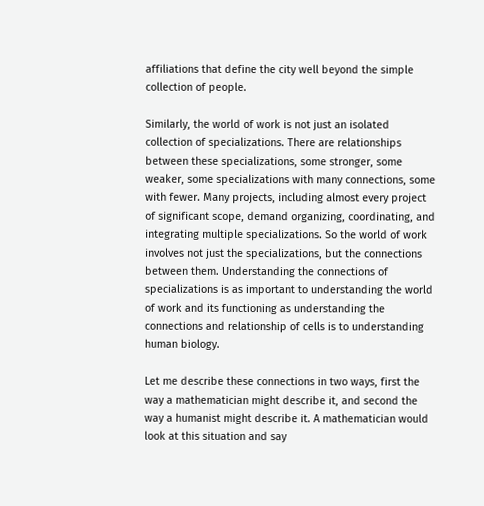affiliations that define the city well beyond the simple collection of people.

Similarly, the world of work is not just an isolated collection of specializations. There are relationships between these specializations, some stronger, some weaker, some specializations with many connections, some with fewer. Many projects, including almost every project of significant scope, demand organizing, coordinating, and integrating multiple specializations. So the world of work involves not just the specializations, but the connections between them. Understanding the connections of specializations is as important to understanding the world of work and its functioning as understanding the connections and relationship of cells is to understanding human biology.

Let me describe these connections in two ways, first the way a mathematician might describe it, and second the way a humanist might describe it. A mathematician would look at this situation and say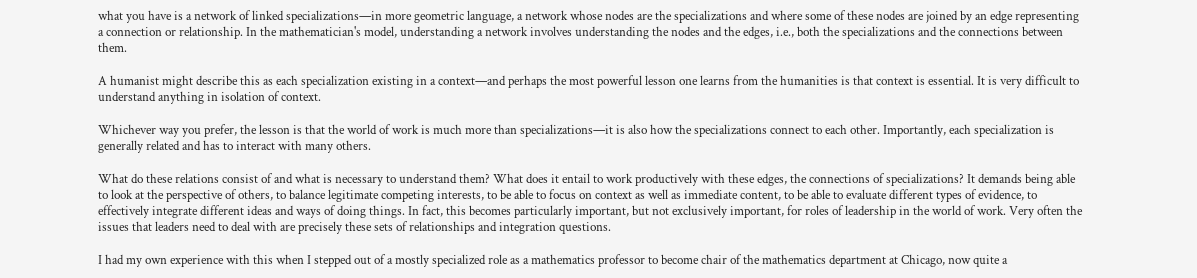what you have is a network of linked specializations—in more geometric language, a network whose nodes are the specializations and where some of these nodes are joined by an edge representing a connection or relationship. In the mathematician's model, understanding a network involves understanding the nodes and the edges, i.e., both the specializations and the connections between them.

A humanist might describe this as each specialization existing in a context—and perhaps the most powerful lesson one learns from the humanities is that context is essential. It is very difficult to understand anything in isolation of context.

Whichever way you prefer, the lesson is that the world of work is much more than specializations—it is also how the specializations connect to each other. Importantly, each specialization is generally related and has to interact with many others.

What do these relations consist of and what is necessary to understand them? What does it entail to work productively with these edges, the connections of specializations? It demands being able to look at the perspective of others, to balance legitimate competing interests, to be able to focus on context as well as immediate content, to be able to evaluate different types of evidence, to effectively integrate different ideas and ways of doing things. In fact, this becomes particularly important, but not exclusively important, for roles of leadership in the world of work. Very often the issues that leaders need to deal with are precisely these sets of relationships and integration questions.

I had my own experience with this when I stepped out of a mostly specialized role as a mathematics professor to become chair of the mathematics department at Chicago, now quite a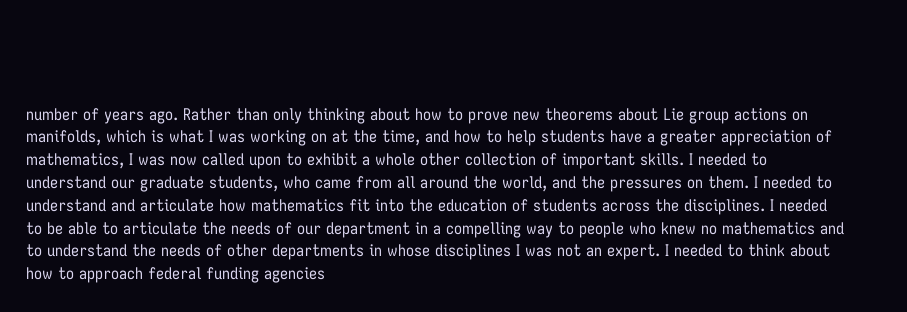number of years ago. Rather than only thinking about how to prove new theorems about Lie group actions on manifolds, which is what I was working on at the time, and how to help students have a greater appreciation of mathematics, I was now called upon to exhibit a whole other collection of important skills. I needed to understand our graduate students, who came from all around the world, and the pressures on them. I needed to understand and articulate how mathematics fit into the education of students across the disciplines. I needed to be able to articulate the needs of our department in a compelling way to people who knew no mathematics and to understand the needs of other departments in whose disciplines I was not an expert. I needed to think about how to approach federal funding agencies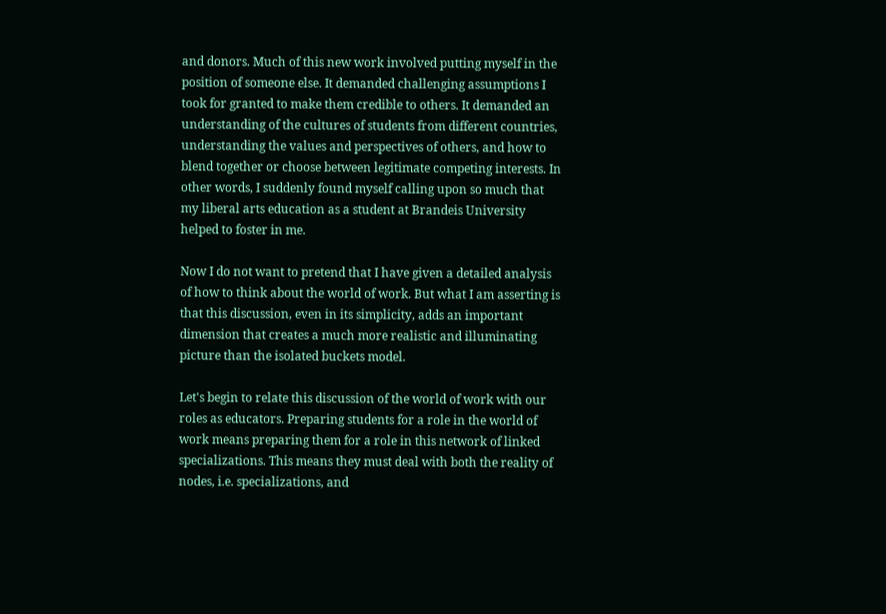and donors. Much of this new work involved putting myself in the position of someone else. It demanded challenging assumptions I took for granted to make them credible to others. It demanded an understanding of the cultures of students from different countries, understanding the values and perspectives of others, and how to blend together or choose between legitimate competing interests. In other words, I suddenly found myself calling upon so much that my liberal arts education as a student at Brandeis University helped to foster in me.

Now I do not want to pretend that I have given a detailed analysis of how to think about the world of work. But what I am asserting is that this discussion, even in its simplicity, adds an important dimension that creates a much more realistic and illuminating picture than the isolated buckets model.

Let's begin to relate this discussion of the world of work with our roles as educators. Preparing students for a role in the world of work means preparing them for a role in this network of linked specializations. This means they must deal with both the reality of nodes, i.e. specializations, and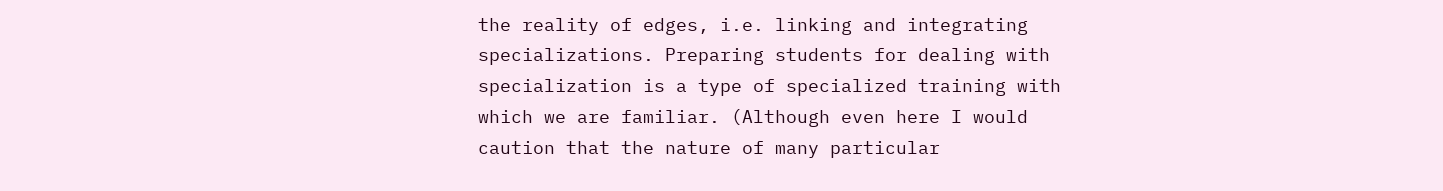the reality of edges, i.e. linking and integrating specializations. Preparing students for dealing with specialization is a type of specialized training with which we are familiar. (Although even here I would caution that the nature of many particular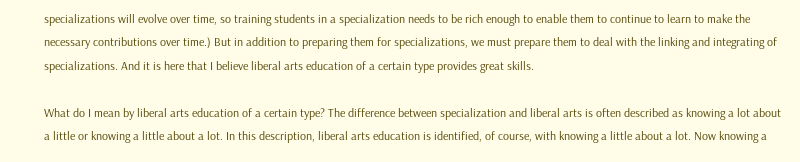specializations will evolve over time, so training students in a specialization needs to be rich enough to enable them to continue to learn to make the necessary contributions over time.) But in addition to preparing them for specializations, we must prepare them to deal with the linking and integrating of specializations. And it is here that I believe liberal arts education of a certain type provides great skills.

What do I mean by liberal arts education of a certain type? The difference between specialization and liberal arts is often described as knowing a lot about a little or knowing a little about a lot. In this description, liberal arts education is identified, of course, with knowing a little about a lot. Now knowing a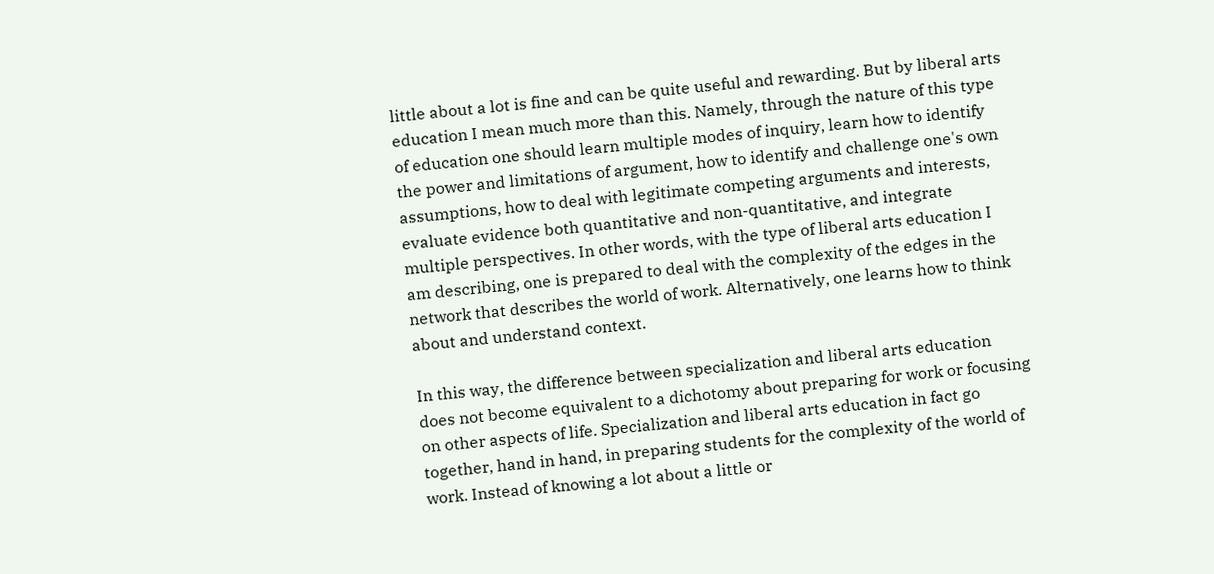little about a lot is fine and can be quite useful and rewarding. But by liberal arts education I mean much more than this. Namely, through the nature of this type of education one should learn multiple modes of inquiry, learn how to identify the power and limitations of argument, how to identify and challenge one's own assumptions, how to deal with legitimate competing arguments and interests, evaluate evidence both quantitative and non-quantitative, and integrate multiple perspectives. In other words, with the type of liberal arts education I am describing, one is prepared to deal with the complexity of the edges in the network that describes the world of work. Alternatively, one learns how to think about and understand context.

In this way, the difference between specialization and liberal arts education does not become equivalent to a dichotomy about preparing for work or focusing on other aspects of life. Specialization and liberal arts education in fact go together, hand in hand, in preparing students for the complexity of the world of work. Instead of knowing a lot about a little or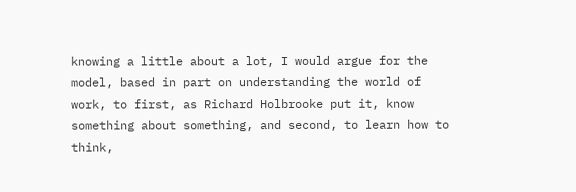knowing a little about a lot, I would argue for the model, based in part on understanding the world of work, to first, as Richard Holbrooke put it, know something about something, and second, to learn how to think,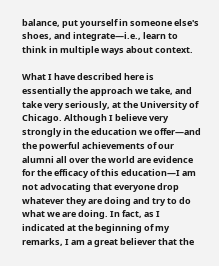balance, put yourself in someone else's shoes, and integrate—i.e., learn to think in multiple ways about context.

What I have described here is essentially the approach we take, and take very seriously, at the University of Chicago. Although I believe very strongly in the education we offer—and the powerful achievements of our alumni all over the world are evidence for the efficacy of this education—I am not advocating that everyone drop whatever they are doing and try to do what we are doing. In fact, as I indicated at the beginning of my remarks, I am a great believer that the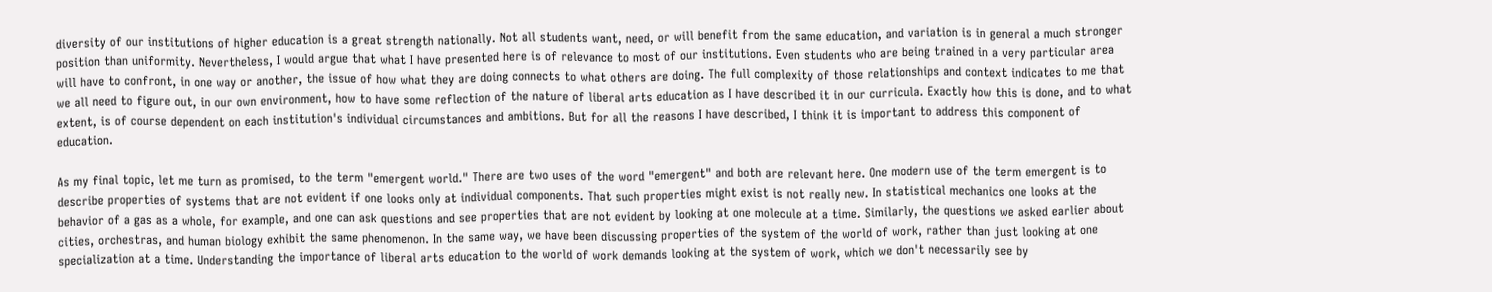diversity of our institutions of higher education is a great strength nationally. Not all students want, need, or will benefit from the same education, and variation is in general a much stronger position than uniformity. Nevertheless, I would argue that what I have presented here is of relevance to most of our institutions. Even students who are being trained in a very particular area will have to confront, in one way or another, the issue of how what they are doing connects to what others are doing. The full complexity of those relationships and context indicates to me that we all need to figure out, in our own environment, how to have some reflection of the nature of liberal arts education as I have described it in our curricula. Exactly how this is done, and to what extent, is of course dependent on each institution's individual circumstances and ambitions. But for all the reasons I have described, I think it is important to address this component of education.

As my final topic, let me turn as promised, to the term "emergent world." There are two uses of the word "emergent" and both are relevant here. One modern use of the term emergent is to describe properties of systems that are not evident if one looks only at individual components. That such properties might exist is not really new. In statistical mechanics one looks at the behavior of a gas as a whole, for example, and one can ask questions and see properties that are not evident by looking at one molecule at a time. Similarly, the questions we asked earlier about cities, orchestras, and human biology exhibit the same phenomenon. In the same way, we have been discussing properties of the system of the world of work, rather than just looking at one specialization at a time. Understanding the importance of liberal arts education to the world of work demands looking at the system of work, which we don't necessarily see by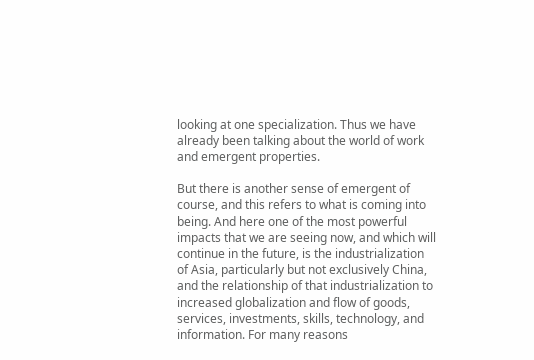looking at one specialization. Thus we have already been talking about the world of work and emergent properties.

But there is another sense of emergent of course, and this refers to what is coming into being. And here one of the most powerful impacts that we are seeing now, and which will continue in the future, is the industrialization of Asia, particularly but not exclusively China, and the relationship of that industrialization to increased globalization and flow of goods, services, investments, skills, technology, and information. For many reasons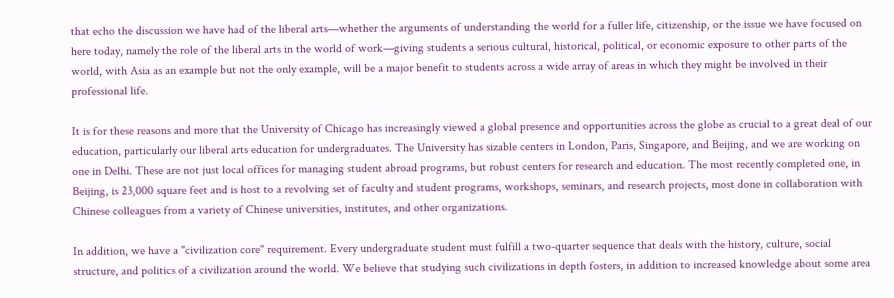that echo the discussion we have had of the liberal arts—whether the arguments of understanding the world for a fuller life, citizenship, or the issue we have focused on here today, namely the role of the liberal arts in the world of work—giving students a serious cultural, historical, political, or economic exposure to other parts of the world, with Asia as an example but not the only example, will be a major benefit to students across a wide array of areas in which they might be involved in their professional life.

It is for these reasons and more that the University of Chicago has increasingly viewed a global presence and opportunities across the globe as crucial to a great deal of our education, particularly our liberal arts education for undergraduates. The University has sizable centers in London, Paris, Singapore, and Beijing, and we are working on one in Delhi. These are not just local offices for managing student abroad programs, but robust centers for research and education. The most recently completed one, in Beijing, is 23,000 square feet and is host to a revolving set of faculty and student programs, workshops, seminars, and research projects, most done in collaboration with Chinese colleagues from a variety of Chinese universities, institutes, and other organizations.

In addition, we have a "civilization core" requirement. Every undergraduate student must fulfill a two-quarter sequence that deals with the history, culture, social structure, and politics of a civilization around the world. We believe that studying such civilizations in depth fosters, in addition to increased knowledge about some area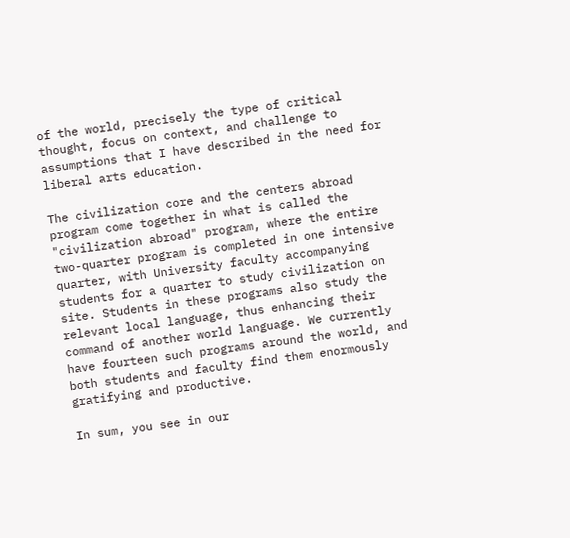of the world, precisely the type of critical thought, focus on context, and challenge to assumptions that I have described in the need for liberal arts education.

The civilization core and the centers abroad program come together in what is called the "civilization abroad" program, where the entire two-quarter program is completed in one intensive quarter, with University faculty accompanying students for a quarter to study civilization on site. Students in these programs also study the relevant local language, thus enhancing their command of another world language. We currently have fourteen such programs around the world, and both students and faculty find them enormously gratifying and productive.

In sum, you see in our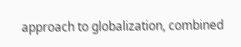approach to globalization, combined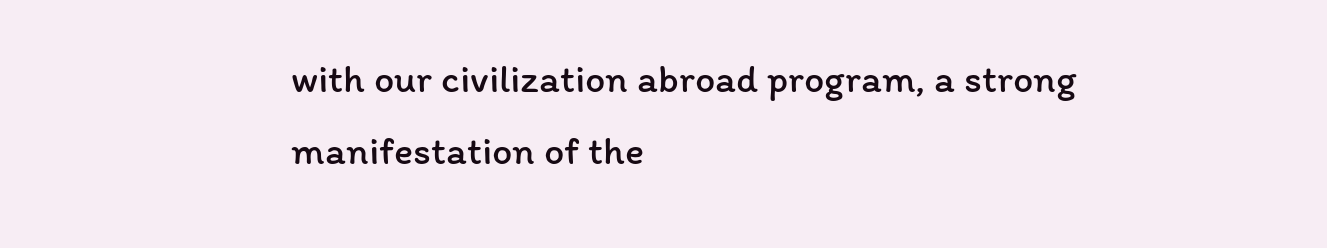with our civilization abroad program, a strong manifestation of the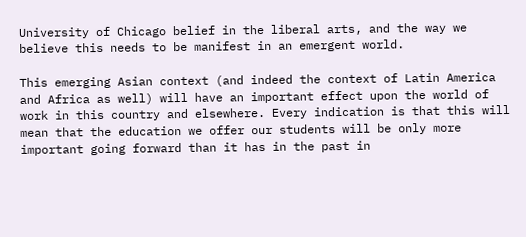University of Chicago belief in the liberal arts, and the way we believe this needs to be manifest in an emergent world.

This emerging Asian context (and indeed the context of Latin America and Africa as well) will have an important effect upon the world of work in this country and elsewhere. Every indication is that this will mean that the education we offer our students will be only more important going forward than it has in the past in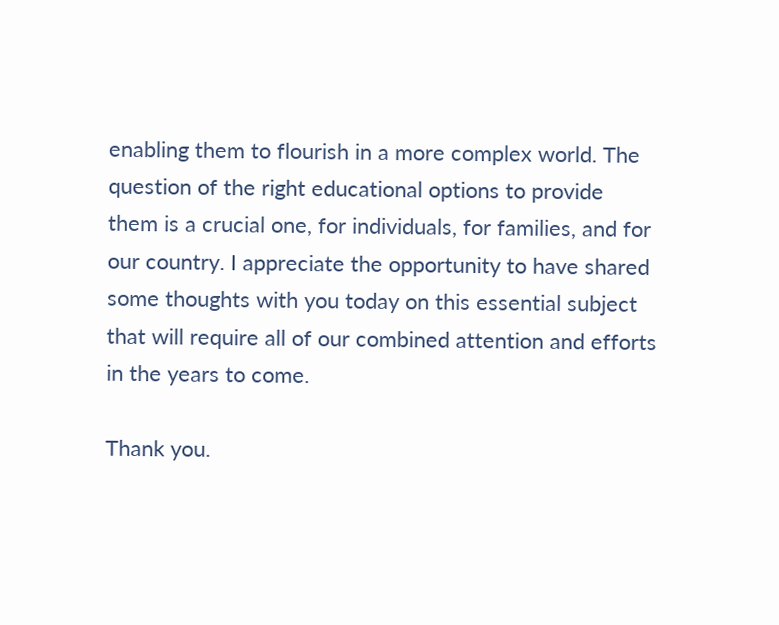enabling them to flourish in a more complex world. The question of the right educational options to provide them is a crucial one, for individuals, for families, and for our country. I appreciate the opportunity to have shared some thoughts with you today on this essential subject that will require all of our combined attention and efforts in the years to come.

Thank you.